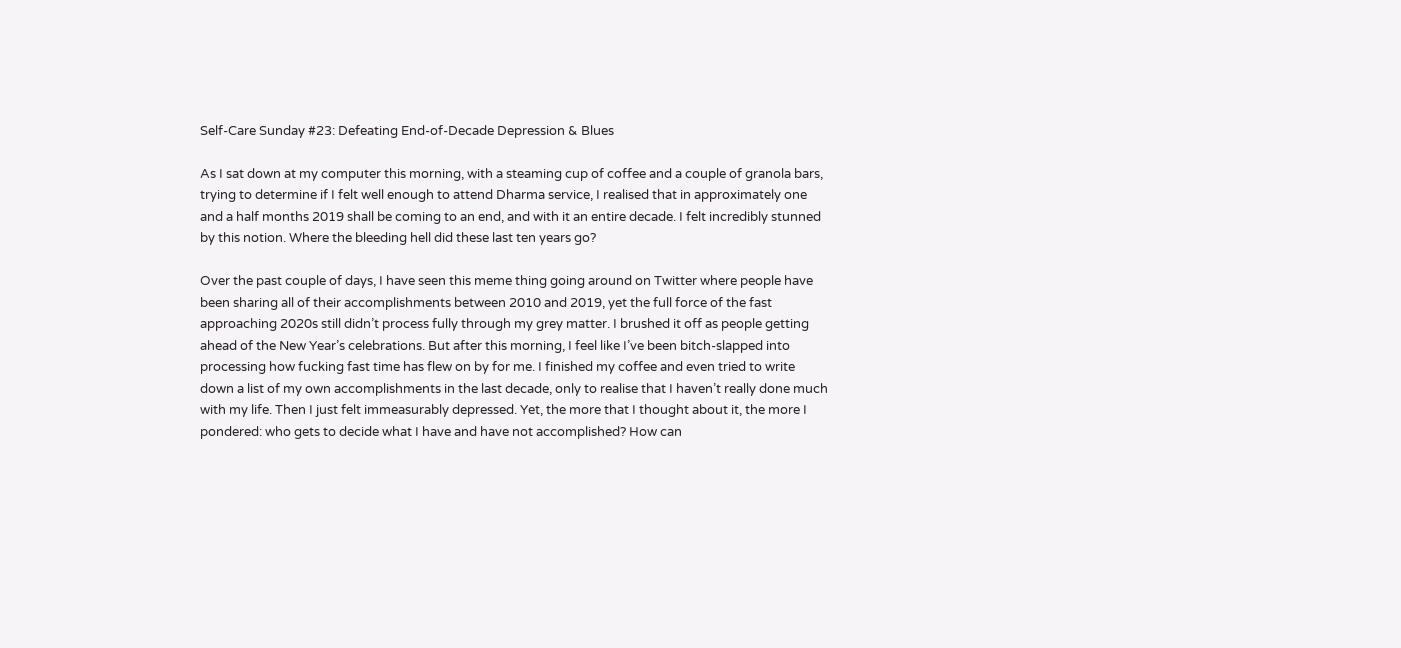Self-Care Sunday #23: Defeating End-of-Decade Depression & Blues

As I sat down at my computer this morning, with a steaming cup of coffee and a couple of granola bars, trying to determine if I felt well enough to attend Dharma service, I realised that in approximately one and a half months 2019 shall be coming to an end, and with it an entire decade. I felt incredibly stunned by this notion. Where the bleeding hell did these last ten years go?

Over the past couple of days, I have seen this meme thing going around on Twitter where people have been sharing all of their accomplishments between 2010 and 2019, yet the full force of the fast approaching 2020s still didn’t process fully through my grey matter. I brushed it off as people getting ahead of the New Year’s celebrations. But after this morning, I feel like I’ve been bitch-slapped into processing how fucking fast time has flew on by for me. I finished my coffee and even tried to write down a list of my own accomplishments in the last decade, only to realise that I haven’t really done much with my life. Then I just felt immeasurably depressed. Yet, the more that I thought about it, the more I pondered: who gets to decide what I have and have not accomplished? How can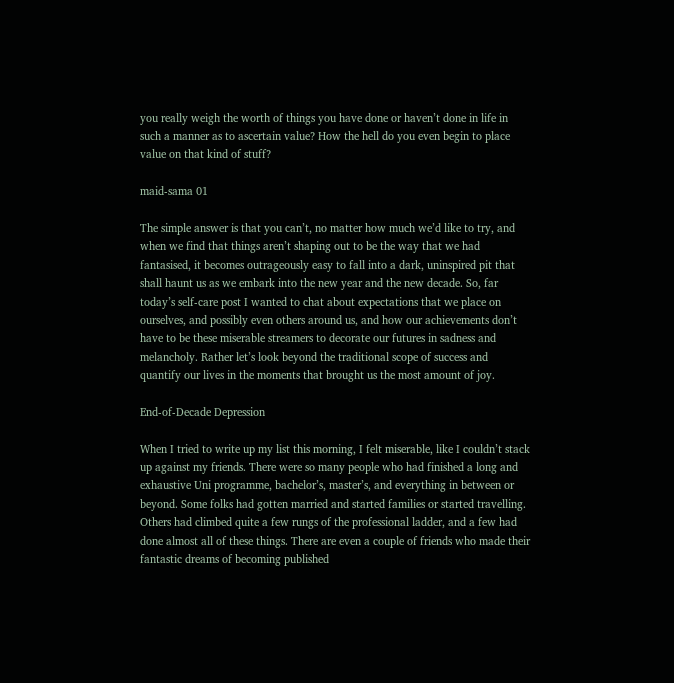you really weigh the worth of things you have done or haven’t done in life in such a manner as to ascertain value? How the hell do you even begin to place value on that kind of stuff?

maid-sama 01

The simple answer is that you can’t, no matter how much we’d like to try, and when we find that things aren’t shaping out to be the way that we had fantasised, it becomes outrageously easy to fall into a dark, uninspired pit that shall haunt us as we embark into the new year and the new decade. So, far today’s self-care post I wanted to chat about expectations that we place on ourselves, and possibly even others around us, and how our achievements don’t have to be these miserable streamers to decorate our futures in sadness and melancholy. Rather let’s look beyond the traditional scope of success and quantify our lives in the moments that brought us the most amount of joy.

End-of-Decade Depression

When I tried to write up my list this morning, I felt miserable, like I couldn’t stack up against my friends. There were so many people who had finished a long and exhaustive Uni programme, bachelor’s, master’s, and everything in between or beyond. Some folks had gotten married and started families or started travelling. Others had climbed quite a few rungs of the professional ladder, and a few had done almost all of these things. There are even a couple of friends who made their fantastic dreams of becoming published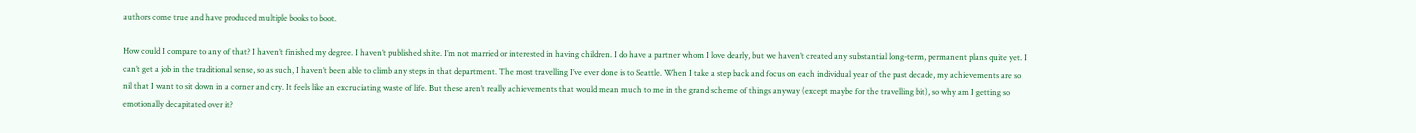authors come true and have produced multiple books to boot.

How could I compare to any of that? I haven’t finished my degree. I haven’t published shite. I’m not married or interested in having children. I do have a partner whom I love dearly, but we haven’t created any substantial long-term, permanent plans quite yet. I can’t get a job in the traditional sense, so as such, I haven’t been able to climb any steps in that department. The most travelling I’ve ever done is to Seattle. When I take a step back and focus on each individual year of the past decade, my achievements are so nil that I want to sit down in a corner and cry. It feels like an excruciating waste of life. But these aren’t really achievements that would mean much to me in the grand scheme of things anyway (except maybe for the travelling bit), so why am I getting so emotionally decapitated over it?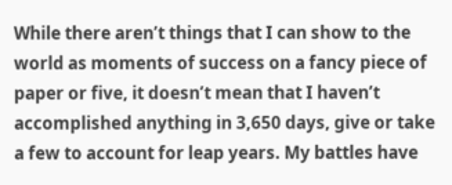While there aren’t things that I can show to the world as moments of success on a fancy piece of paper or five, it doesn’t mean that I haven’t accomplished anything in 3,650 days, give or take a few to account for leap years. My battles have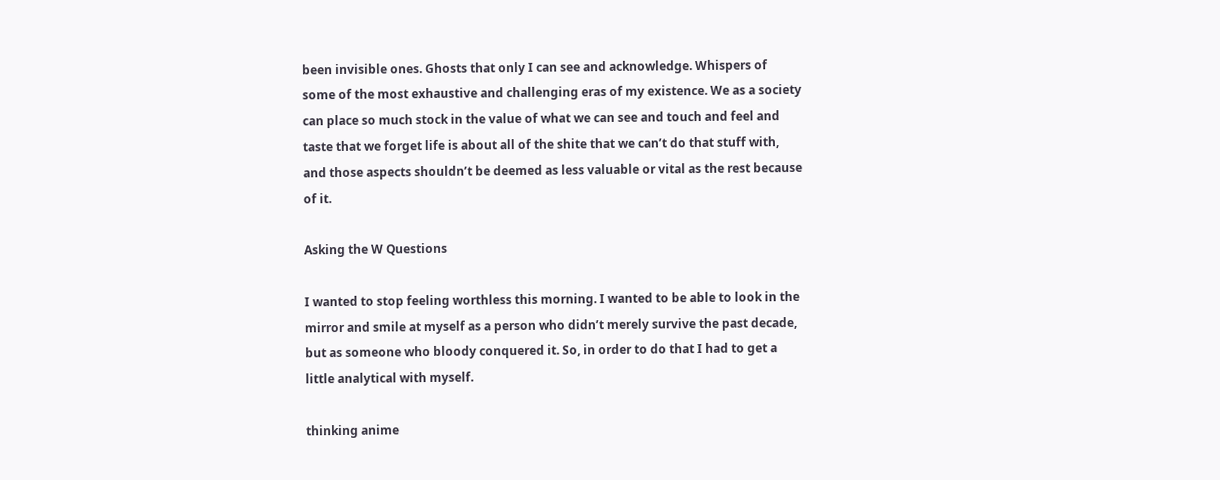been invisible ones. Ghosts that only I can see and acknowledge. Whispers of some of the most exhaustive and challenging eras of my existence. We as a society can place so much stock in the value of what we can see and touch and feel and taste that we forget life is about all of the shite that we can’t do that stuff with, and those aspects shouldn’t be deemed as less valuable or vital as the rest because of it.

Asking the W Questions

I wanted to stop feeling worthless this morning. I wanted to be able to look in the mirror and smile at myself as a person who didn’t merely survive the past decade, but as someone who bloody conquered it. So, in order to do that I had to get a little analytical with myself.

thinking anime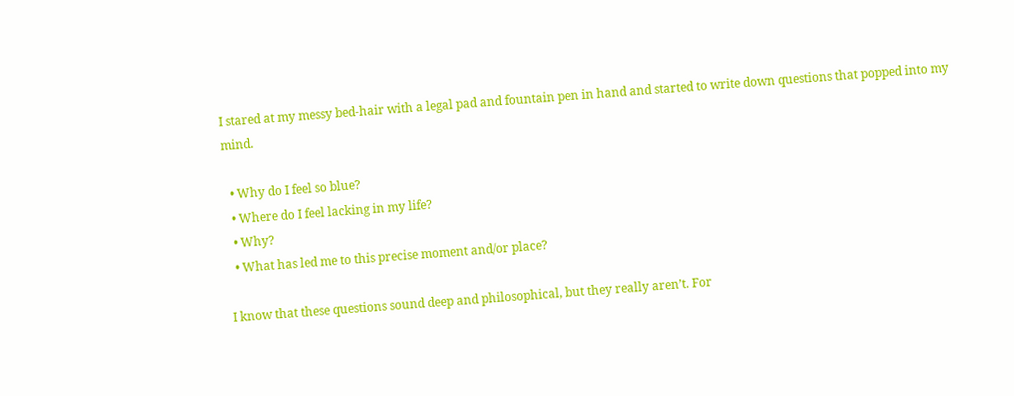I stared at my messy bed-hair with a legal pad and fountain pen in hand and started to write down questions that popped into my mind.

  • Why do I feel so blue?
  • Where do I feel lacking in my life?
  • Why?
  • What has led me to this precise moment and/or place?

I know that these questions sound deep and philosophical, but they really aren’t. For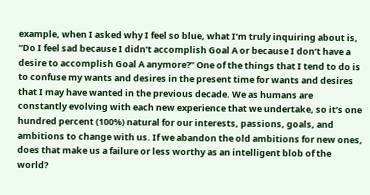example, when I asked why I feel so blue, what I’m truly inquiring about is, “Do I feel sad because I didn’t accomplish Goal A or because I don’t have a desire to accomplish Goal A anymore?” One of the things that I tend to do is to confuse my wants and desires in the present time for wants and desires that I may have wanted in the previous decade. We as humans are constantly evolving with each new experience that we undertake, so it’s one hundred percent (100%) natural for our interests, passions, goals, and ambitions to change with us. If we abandon the old ambitions for new ones, does that make us a failure or less worthy as an intelligent blob of the world?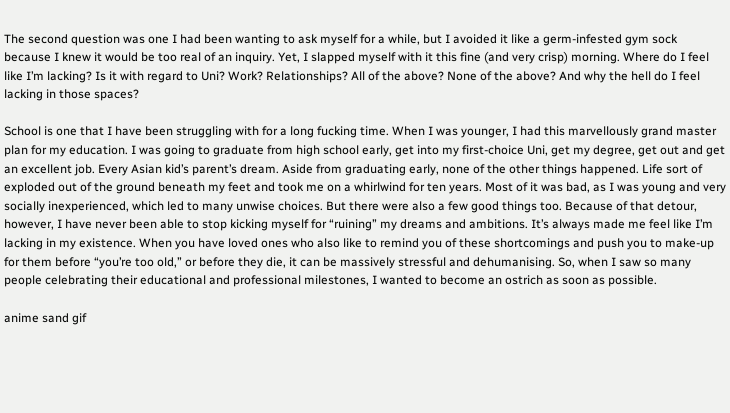The second question was one I had been wanting to ask myself for a while, but I avoided it like a germ-infested gym sock because I knew it would be too real of an inquiry. Yet, I slapped myself with it this fine (and very crisp) morning. Where do I feel like I’m lacking? Is it with regard to Uni? Work? Relationships? All of the above? None of the above? And why the hell do I feel lacking in those spaces?

School is one that I have been struggling with for a long fucking time. When I was younger, I had this marvellously grand master plan for my education. I was going to graduate from high school early, get into my first-choice Uni, get my degree, get out and get an excellent job. Every Asian kid’s parent’s dream. Aside from graduating early, none of the other things happened. Life sort of exploded out of the ground beneath my feet and took me on a whirlwind for ten years. Most of it was bad, as I was young and very socially inexperienced, which led to many unwise choices. But there were also a few good things too. Because of that detour, however, I have never been able to stop kicking myself for “ruining” my dreams and ambitions. It’s always made me feel like I’m lacking in my existence. When you have loved ones who also like to remind you of these shortcomings and push you to make-up for them before “you’re too old,” or before they die, it can be massively stressful and dehumanising. So, when I saw so many people celebrating their educational and professional milestones, I wanted to become an ostrich as soon as possible.

anime sand gif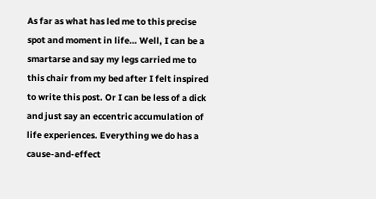As far as what has led me to this precise spot and moment in life… Well, I can be a smartarse and say my legs carried me to this chair from my bed after I felt inspired to write this post. Or I can be less of a dick and just say an eccentric accumulation of life experiences. Everything we do has a cause-and-effect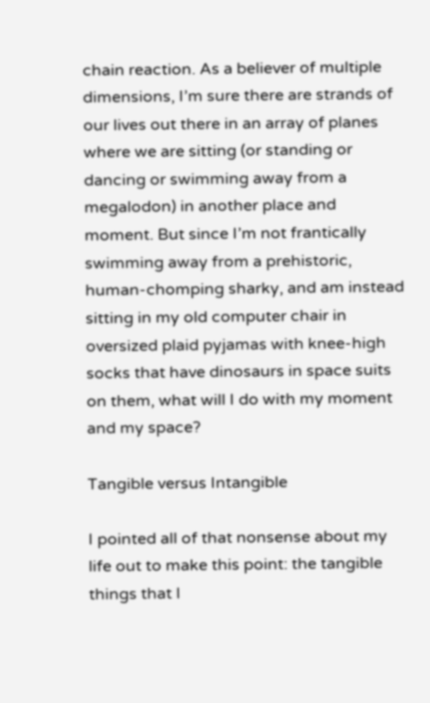chain reaction. As a believer of multiple dimensions, I’m sure there are strands of our lives out there in an array of planes where we are sitting (or standing or dancing or swimming away from a megalodon) in another place and moment. But since I’m not frantically swimming away from a prehistoric, human-chomping sharky, and am instead sitting in my old computer chair in oversized plaid pyjamas with knee-high socks that have dinosaurs in space suits on them, what will I do with my moment and my space?

Tangible versus Intangible

I pointed all of that nonsense about my life out to make this point: the tangible things that I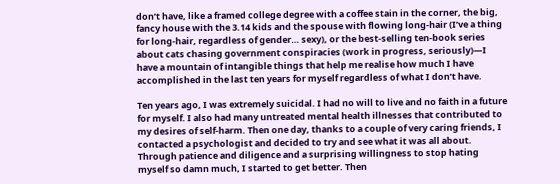don’t have, like a framed college degree with a coffee stain in the corner, the big, fancy house with the 3.14 kids and the spouse with flowing long-hair (I’ve a thing for long-hair, regardless of gender… sexy), or the best-selling ten-book series about cats chasing government conspiracies (work in progress, seriously)—I have a mountain of intangible things that help me realise how much I have accomplished in the last ten years for myself regardless of what I don’t have.

Ten years ago, I was extremely suicidal. I had no will to live and no faith in a future for myself. I also had many untreated mental health illnesses that contributed to my desires of self-harm. Then one day, thanks to a couple of very caring friends, I contacted a psychologist and decided to try and see what it was all about. Through patience and diligence and a surprising willingness to stop hating myself so damn much, I started to get better. Then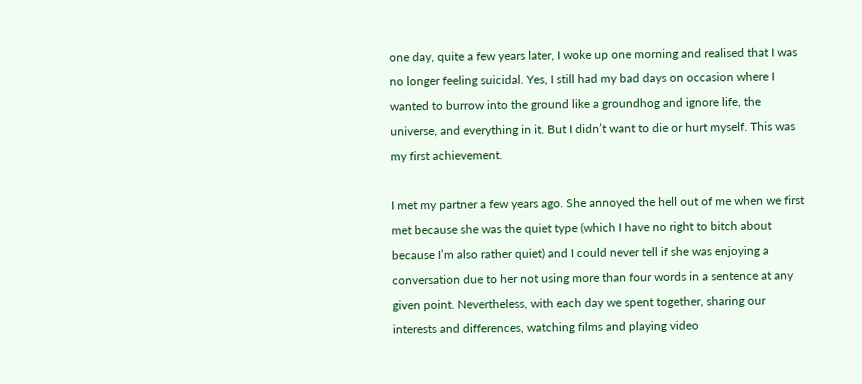one day, quite a few years later, I woke up one morning and realised that I was no longer feeling suicidal. Yes, I still had my bad days on occasion where I wanted to burrow into the ground like a groundhog and ignore life, the universe, and everything in it. But I didn’t want to die or hurt myself. This was my first achievement.

I met my partner a few years ago. She annoyed the hell out of me when we first met because she was the quiet type (which I have no right to bitch about because I’m also rather quiet) and I could never tell if she was enjoying a conversation due to her not using more than four words in a sentence at any given point. Nevertheless, with each day we spent together, sharing our interests and differences, watching films and playing video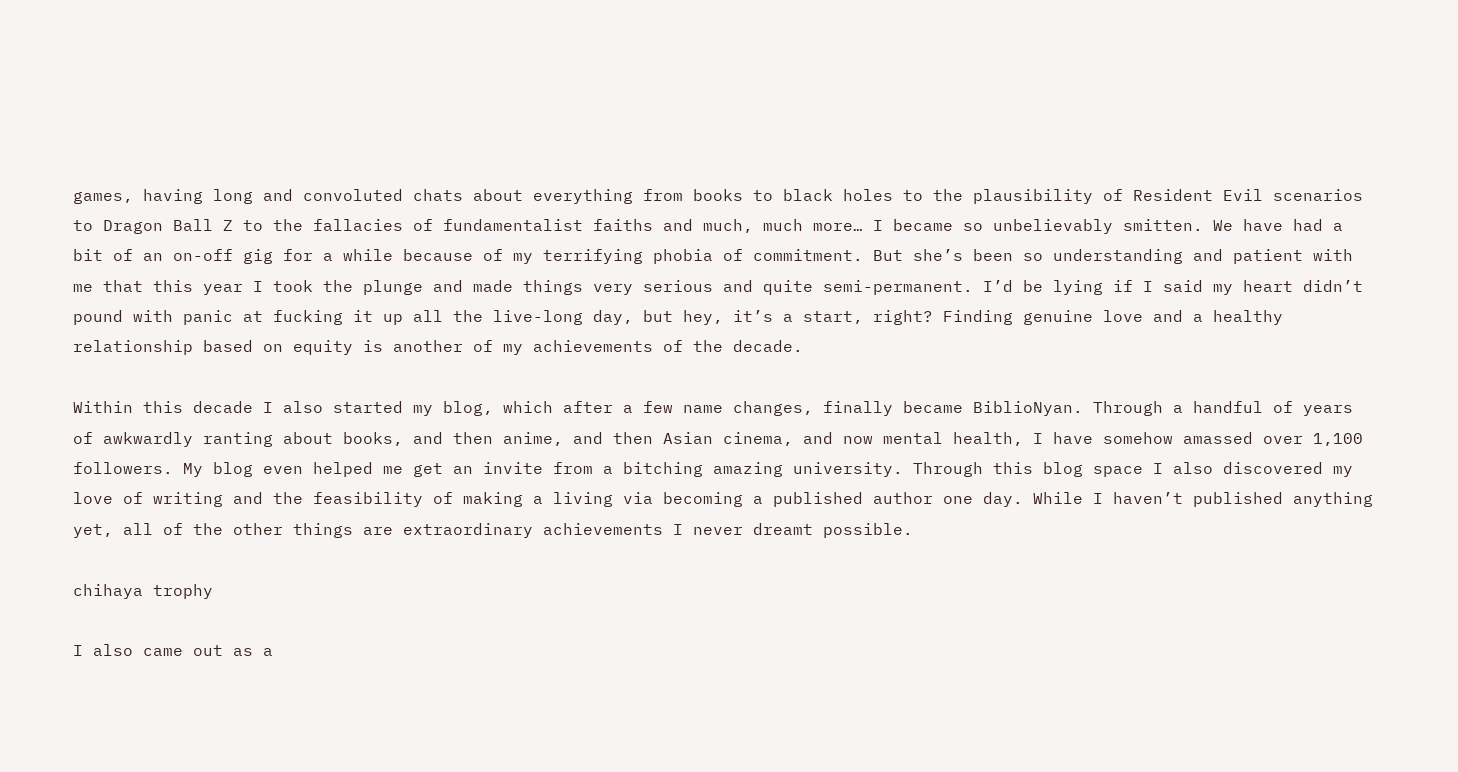games, having long and convoluted chats about everything from books to black holes to the plausibility of Resident Evil scenarios to Dragon Ball Z to the fallacies of fundamentalist faiths and much, much more… I became so unbelievably smitten. We have had a bit of an on-off gig for a while because of my terrifying phobia of commitment. But she’s been so understanding and patient with me that this year I took the plunge and made things very serious and quite semi-permanent. I’d be lying if I said my heart didn’t pound with panic at fucking it up all the live-long day, but hey, it’s a start, right? Finding genuine love and a healthy relationship based on equity is another of my achievements of the decade.

Within this decade I also started my blog, which after a few name changes, finally became BiblioNyan. Through a handful of years of awkwardly ranting about books, and then anime, and then Asian cinema, and now mental health, I have somehow amassed over 1,100 followers. My blog even helped me get an invite from a bitching amazing university. Through this blog space I also discovered my love of writing and the feasibility of making a living via becoming a published author one day. While I haven’t published anything yet, all of the other things are extraordinary achievements I never dreamt possible.

chihaya trophy

I also came out as a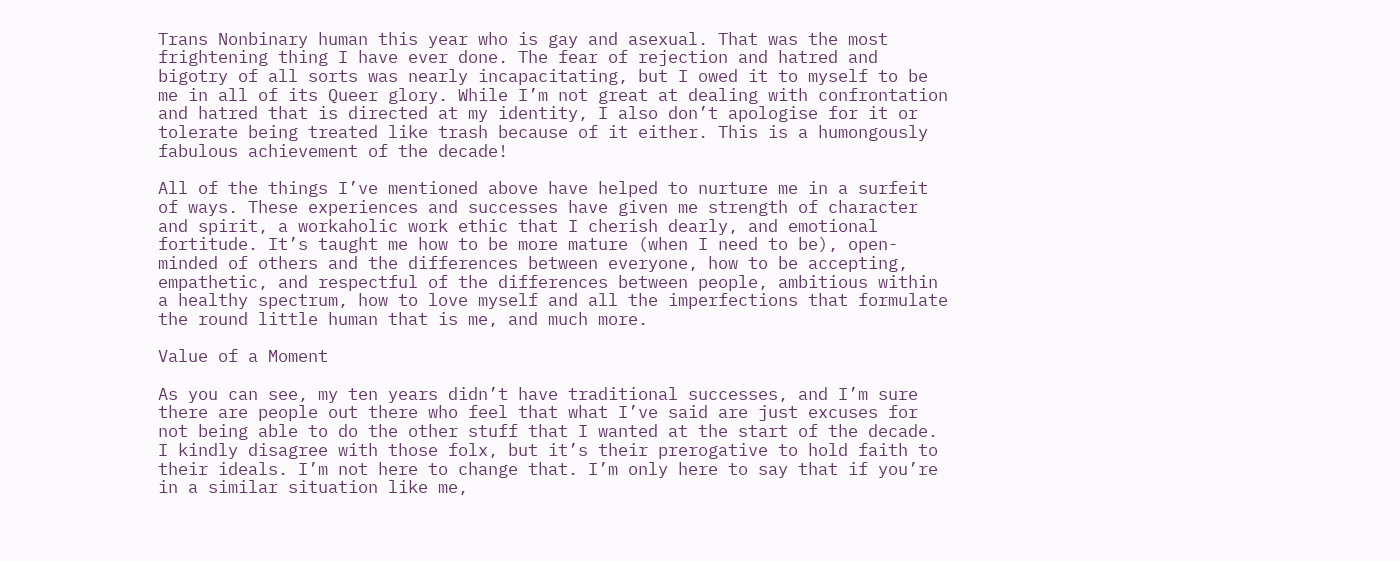Trans Nonbinary human this year who is gay and asexual. That was the most frightening thing I have ever done. The fear of rejection and hatred and bigotry of all sorts was nearly incapacitating, but I owed it to myself to be me in all of its Queer glory. While I’m not great at dealing with confrontation and hatred that is directed at my identity, I also don’t apologise for it or tolerate being treated like trash because of it either. This is a humongously fabulous achievement of the decade!

All of the things I’ve mentioned above have helped to nurture me in a surfeit of ways. These experiences and successes have given me strength of character and spirit, a workaholic work ethic that I cherish dearly, and emotional fortitude. It’s taught me how to be more mature (when I need to be), open-minded of others and the differences between everyone, how to be accepting, empathetic, and respectful of the differences between people, ambitious within a healthy spectrum, how to love myself and all the imperfections that formulate the round little human that is me, and much more.

Value of a Moment

As you can see, my ten years didn’t have traditional successes, and I’m sure there are people out there who feel that what I’ve said are just excuses for not being able to do the other stuff that I wanted at the start of the decade. I kindly disagree with those folx, but it’s their prerogative to hold faith to their ideals. I’m not here to change that. I’m only here to say that if you’re in a similar situation like me,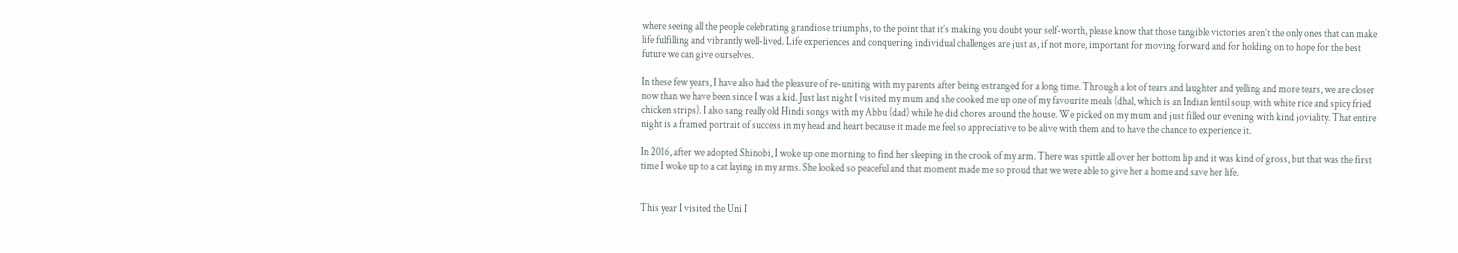where seeing all the people celebrating grandiose triumphs, to the point that it’s making you doubt your self-worth, please know that those tangible victories aren’t the only ones that can make life fulfilling and vibrantly well-lived. Life experiences and conquering individual challenges are just as, if not more, important for moving forward and for holding on to hope for the best future we can give ourselves.

In these few years, I have also had the pleasure of re-uniting with my parents after being estranged for a long time. Through a lot of tears and laughter and yelling and more tears, we are closer now than we have been since I was a kid. Just last night I visited my mum and she cooked me up one of my favourite meals (dhal, which is an Indian lentil soup¸ with white rice and spicy fried chicken strips). I also sang really old Hindi songs with my Abbu (dad) while he did chores around the house. We picked on my mum and just filled our evening with kind joviality. That entire night is a framed portrait of success in my head and heart because it made me feel so appreciative to be alive with them and to have the chance to experience it.

In 2016, after we adopted Shinobi, I woke up one morning to find her sleeping in the crook of my arm. There was spittle all over her bottom lip and it was kind of gross, but that was the first time I woke up to a cat laying in my arms. She looked so peaceful and that moment made me so proud that we were able to give her a home and save her life.


This year I visited the Uni I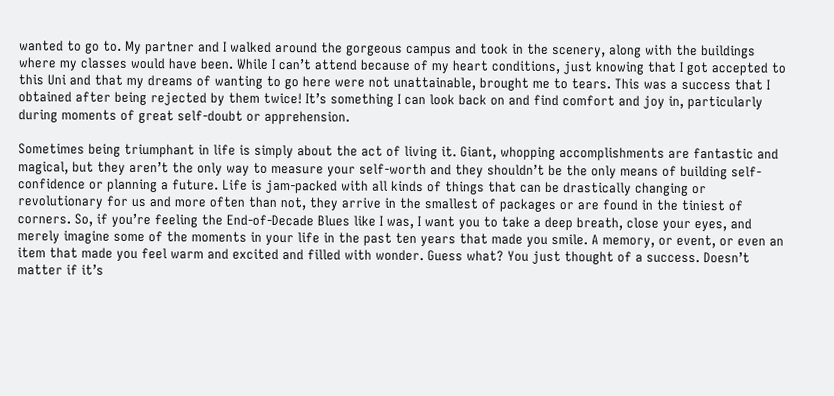wanted to go to. My partner and I walked around the gorgeous campus and took in the scenery, along with the buildings where my classes would have been. While I can’t attend because of my heart conditions, just knowing that I got accepted to this Uni and that my dreams of wanting to go here were not unattainable, brought me to tears. This was a success that I obtained after being rejected by them twice! It’s something I can look back on and find comfort and joy in, particularly during moments of great self-doubt or apprehension.

Sometimes being triumphant in life is simply about the act of living it. Giant, whopping accomplishments are fantastic and magical, but they aren’t the only way to measure your self-worth and they shouldn’t be the only means of building self-confidence or planning a future. Life is jam-packed with all kinds of things that can be drastically changing or revolutionary for us and more often than not, they arrive in the smallest of packages or are found in the tiniest of corners. So, if you’re feeling the End-of-Decade Blues like I was, I want you to take a deep breath, close your eyes, and merely imagine some of the moments in your life in the past ten years that made you smile. A memory, or event, or even an item that made you feel warm and excited and filled with wonder. Guess what? You just thought of a success. Doesn’t matter if it’s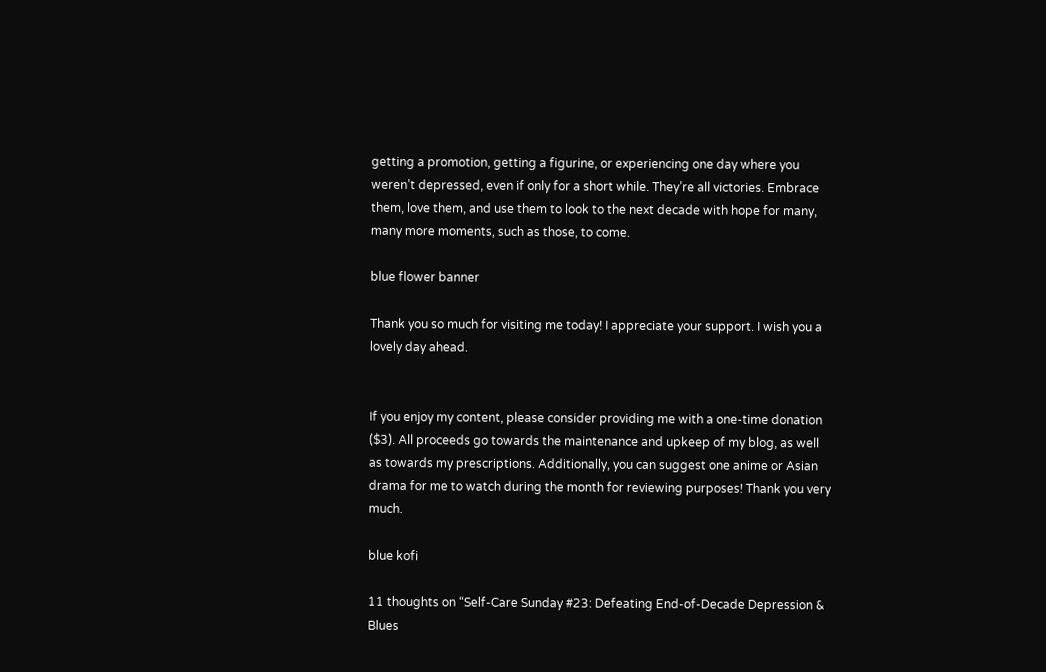getting a promotion, getting a figurine, or experiencing one day where you weren’t depressed, even if only for a short while. They’re all victories. Embrace them, love them, and use them to look to the next decade with hope for many, many more moments, such as those, to come.

blue flower banner

Thank you so much for visiting me today! I appreciate your support. I wish you a lovely day ahead.


If you enjoy my content, please consider providing me with a one-time donation ($3). All proceeds go towards the maintenance and upkeep of my blog, as well as towards my prescriptions. Additionally, you can suggest one anime or Asian drama for me to watch during the month for reviewing purposes! Thank you very much.

blue kofi

11 thoughts on “Self-Care Sunday #23: Defeating End-of-Decade Depression & Blues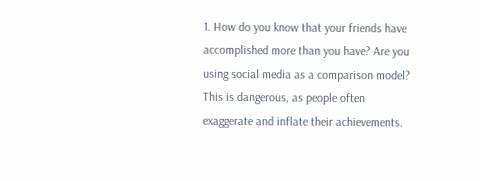1. How do you know that your friends have accomplished more than you have? Are you using social media as a comparison model? This is dangerous, as people often exaggerate and inflate their achievements.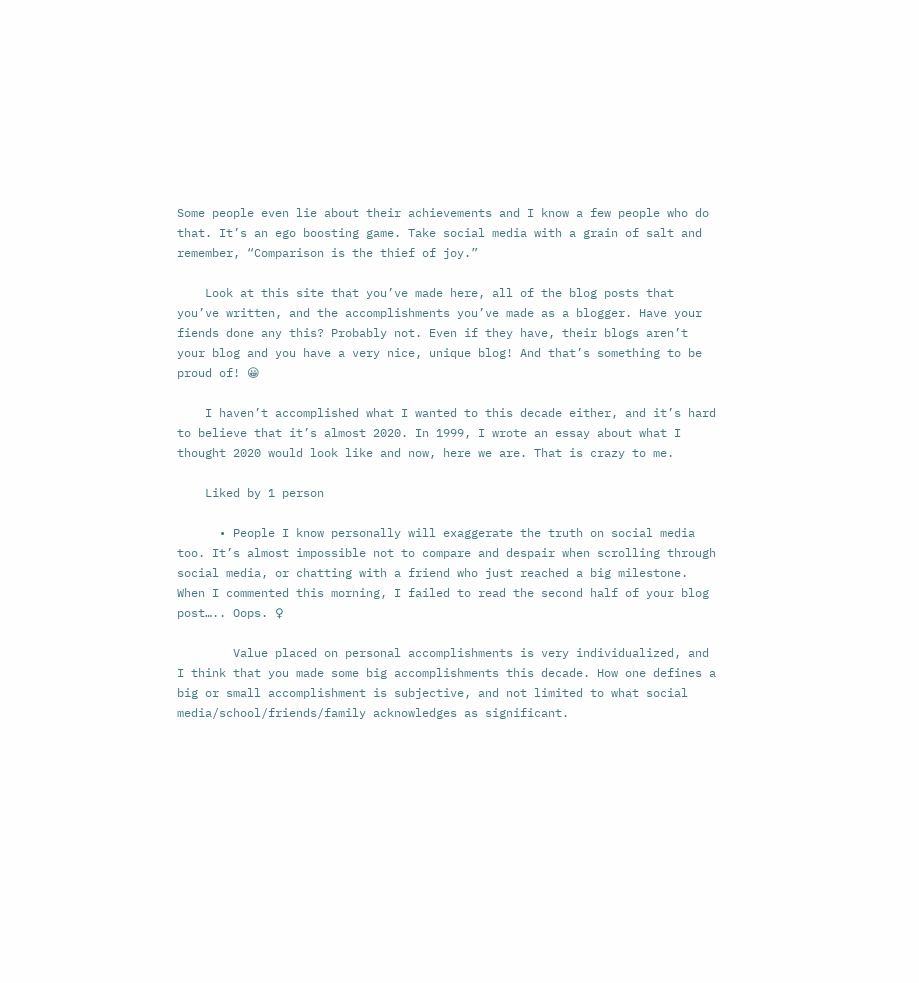Some people even lie about their achievements and I know a few people who do that. It’s an ego boosting game. Take social media with a grain of salt and remember, “Comparison is the thief of joy.”

    Look at this site that you’ve made here, all of the blog posts that you’ve written, and the accomplishments you’ve made as a blogger. Have your fiends done any this? Probably not. Even if they have, their blogs aren’t your blog and you have a very nice, unique blog! And that’s something to be proud of! 😀

    I haven’t accomplished what I wanted to this decade either, and it’s hard to believe that it’s almost 2020. In 1999, I wrote an essay about what I thought 2020 would look like and now, here we are. That is crazy to me.

    Liked by 1 person

      • People I know personally will exaggerate the truth on social media too. It’s almost impossible not to compare and despair when scrolling through social media, or chatting with a friend who just reached a big milestone. When I commented this morning, I failed to read the second half of your blog post….. Oops. ♀

        Value placed on personal accomplishments is very individualized, and I think that you made some big accomplishments this decade. How one defines a big or small accomplishment is subjective, and not limited to what social media/school/friends/family acknowledges as significant.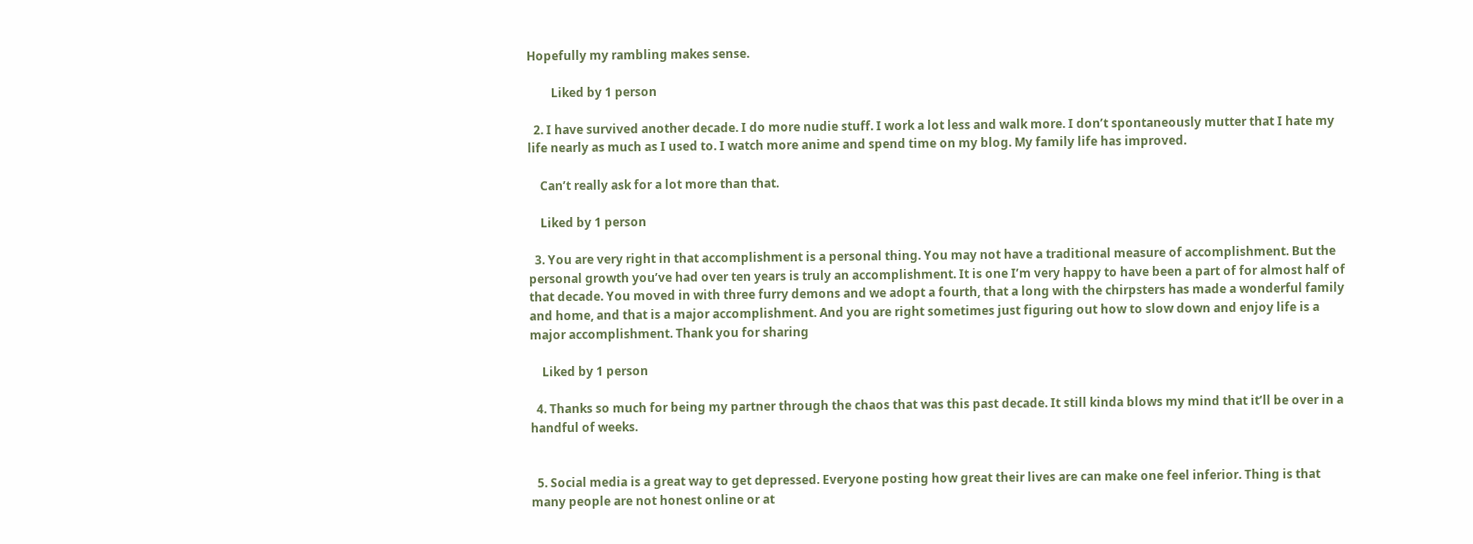Hopefully my rambling makes sense.

        Liked by 1 person

  2. I have survived another decade. I do more nudie stuff. I work a lot less and walk more. I don’t spontaneously mutter that I hate my life nearly as much as I used to. I watch more anime and spend time on my blog. My family life has improved.

    Can’t really ask for a lot more than that.

    Liked by 1 person

  3. You are very right in that accomplishment is a personal thing. You may not have a traditional measure of accomplishment. But the personal growth you’ve had over ten years is truly an accomplishment. It is one I’m very happy to have been a part of for almost half of that decade. You moved in with three furry demons and we adopt a fourth, that a long with the chirpsters has made a wonderful family and home, and that is a major accomplishment. And you are right sometimes just figuring out how to slow down and enjoy life is a major accomplishment. Thank you for sharing

    Liked by 1 person

  4. Thanks so much for being my partner through the chaos that was this past decade. It still kinda blows my mind that it’ll be over in a handful of weeks.


  5. Social media is a great way to get depressed. Everyone posting how great their lives are can make one feel inferior. Thing is that many people are not honest online or at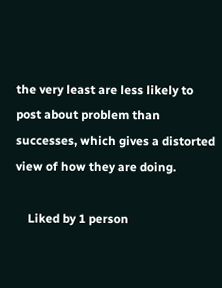the very least are less likely to post about problem than successes, which gives a distorted view of how they are doing.

    Liked by 1 person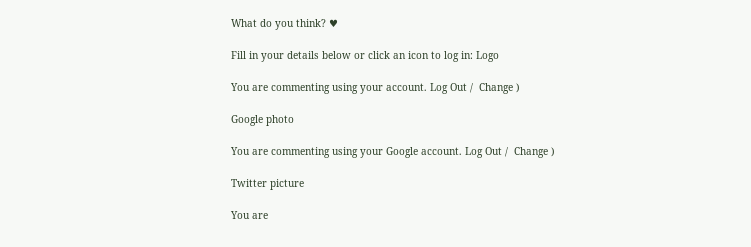What do you think? ♥

Fill in your details below or click an icon to log in: Logo

You are commenting using your account. Log Out /  Change )

Google photo

You are commenting using your Google account. Log Out /  Change )

Twitter picture

You are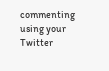commenting using your Twitter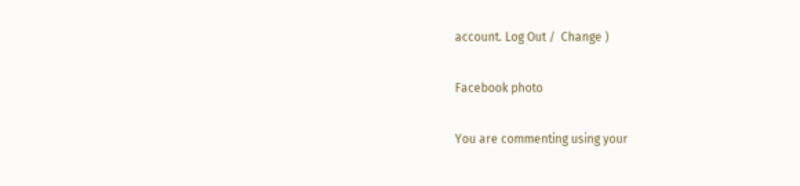account. Log Out /  Change )

Facebook photo

You are commenting using your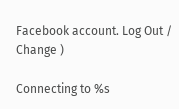Facebook account. Log Out /  Change )

Connecting to %s